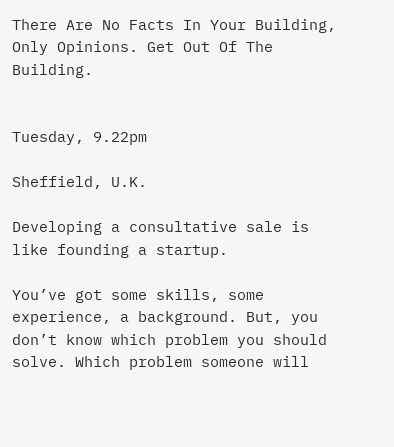There Are No Facts In Your Building, Only Opinions. Get Out Of The Building.


Tuesday, 9.22pm

Sheffield, U.K.

Developing a consultative sale is like founding a startup.

You’ve got some skills, some experience, a background. But, you don’t know which problem you should solve. Which problem someone will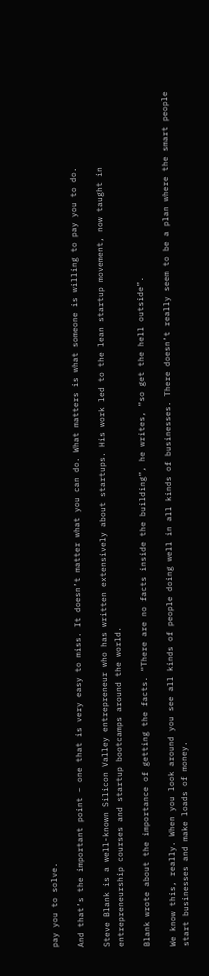pay you to solve.

And that’s the important point – one that is very easy to miss. It doesn’t matter what you can do. What matters is what someone is willing to pay you to do.

Steve Blank is a well-known Silicon Valley entrepreneur who has written extensively about startups. His work led to the lean startup movement, now taught in entrepreneurship courses and startup bootcamps around the world.

Blank wrote about the importance of getting the facts. “There are no facts inside the building”, he writes, “so get the hell outside”.

We know this, really. When you look around you see all kinds of people doing well in all kinds of businesses. There doesn’t really seem to be a plan where the smart people start businesses and make loads of money.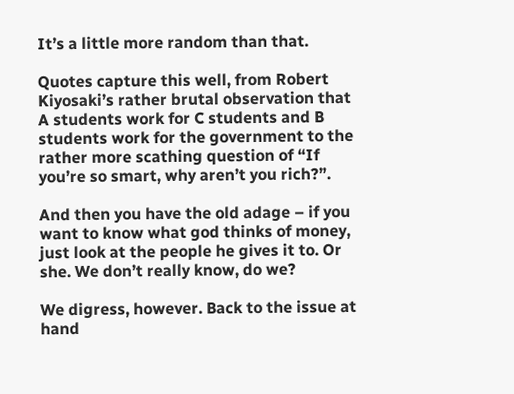It’s a little more random than that.

Quotes capture this well, from Robert Kiyosaki’s rather brutal observation that A students work for C students and B students work for the government to the rather more scathing question of “If you’re so smart, why aren’t you rich?”.

And then you have the old adage – if you want to know what god thinks of money, just look at the people he gives it to. Or she. We don’t really know, do we?

We digress, however. Back to the issue at hand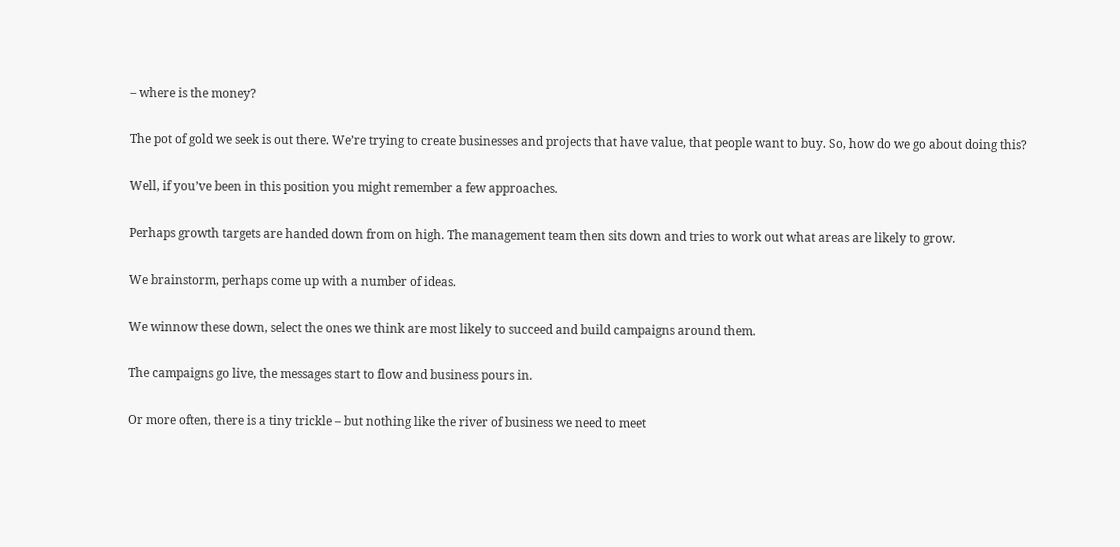– where is the money?

The pot of gold we seek is out there. We’re trying to create businesses and projects that have value, that people want to buy. So, how do we go about doing this?

Well, if you’ve been in this position you might remember a few approaches.

Perhaps growth targets are handed down from on high. The management team then sits down and tries to work out what areas are likely to grow.

We brainstorm, perhaps come up with a number of ideas.

We winnow these down, select the ones we think are most likely to succeed and build campaigns around them.

The campaigns go live, the messages start to flow and business pours in.

Or more often, there is a tiny trickle – but nothing like the river of business we need to meet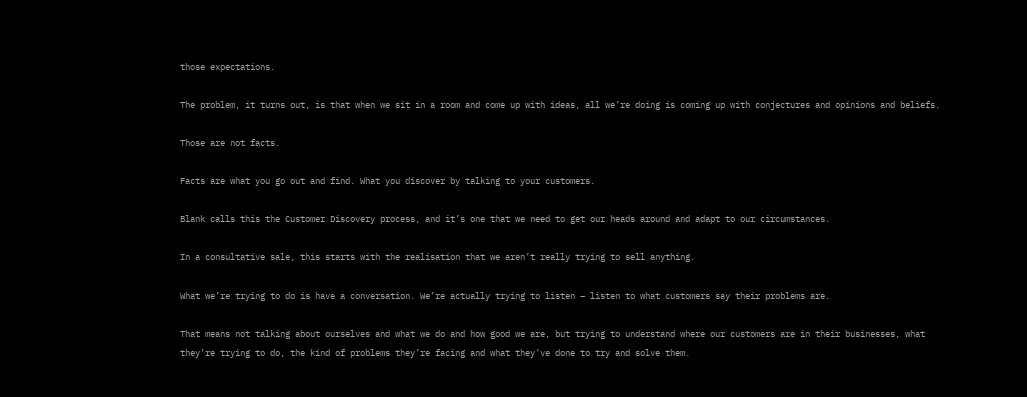those expectations.

The problem, it turns out, is that when we sit in a room and come up with ideas, all we’re doing is coming up with conjectures and opinions and beliefs.

Those are not facts.

Facts are what you go out and find. What you discover by talking to your customers.

Blank calls this the Customer Discovery process, and it’s one that we need to get our heads around and adapt to our circumstances.

In a consultative sale, this starts with the realisation that we aren’t really trying to sell anything.

What we’re trying to do is have a conversation. We’re actually trying to listen – listen to what customers say their problems are.

That means not talking about ourselves and what we do and how good we are, but trying to understand where our customers are in their businesses, what they’re trying to do, the kind of problems they’re facing and what they’ve done to try and solve them.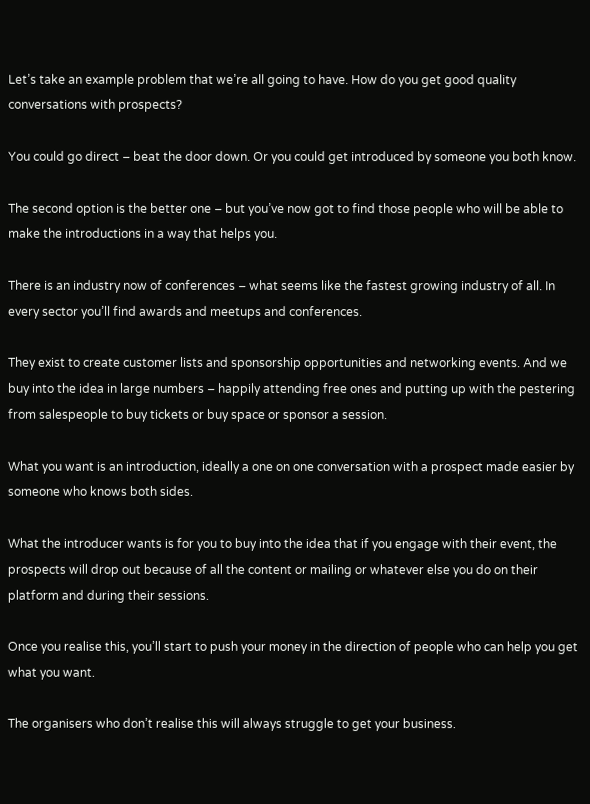Let’s take an example problem that we’re all going to have. How do you get good quality conversations with prospects?

You could go direct – beat the door down. Or you could get introduced by someone you both know.

The second option is the better one – but you’ve now got to find those people who will be able to make the introductions in a way that helps you.

There is an industry now of conferences – what seems like the fastest growing industry of all. In every sector you’ll find awards and meetups and conferences.

They exist to create customer lists and sponsorship opportunities and networking events. And we buy into the idea in large numbers – happily attending free ones and putting up with the pestering from salespeople to buy tickets or buy space or sponsor a session.

What you want is an introduction, ideally a one on one conversation with a prospect made easier by someone who knows both sides.

What the introducer wants is for you to buy into the idea that if you engage with their event, the prospects will drop out because of all the content or mailing or whatever else you do on their platform and during their sessions.

Once you realise this, you’ll start to push your money in the direction of people who can help you get what you want.

The organisers who don’t realise this will always struggle to get your business.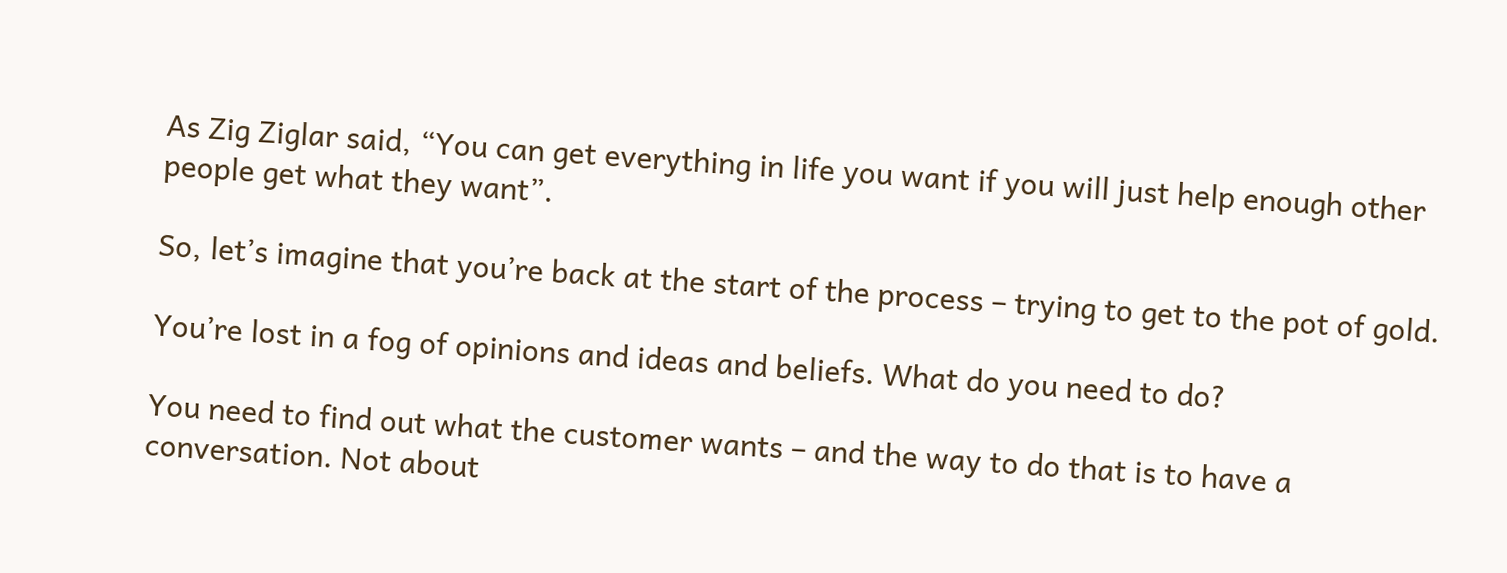As Zig Ziglar said, “You can get everything in life you want if you will just help enough other people get what they want”.

So, let’s imagine that you’re back at the start of the process – trying to get to the pot of gold.

You’re lost in a fog of opinions and ideas and beliefs. What do you need to do?

You need to find out what the customer wants – and the way to do that is to have a conversation. Not about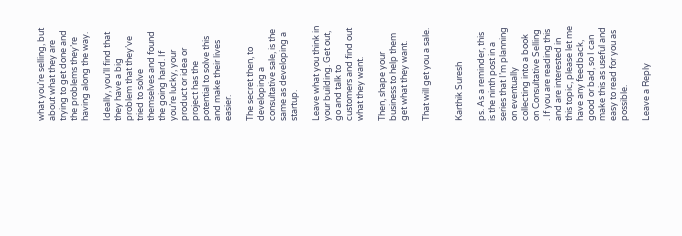what you’re selling, but about what they are trying to get done and the problems they’re having along the way.

Ideally, you’ll find that they have a big problem that they’ve tried to solve themselves and found the going hard. If you’re lucky, your product or idea or project has the potential to solve this and make their lives easier.

The secret then, to developing a consultative sale, is the same as developing a startup.

Leave what you think in your building. Get out, go and talk to customers and find out what they want.

Then, shape your business to help them get what they want.

That will get you a sale.


Karthik Suresh

ps. As a reminder, this is the ninth post in a series that I’m planning on eventually collecting into a book on Consultative Selling . If you are reading this and are interested in this topic, please let me have any feedback, good or bad, so I can make this as useful and easy to read for you as possible.

Leave a Reply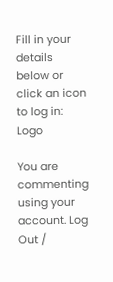Fill in your details below or click an icon to log in: Logo

You are commenting using your account. Log Out /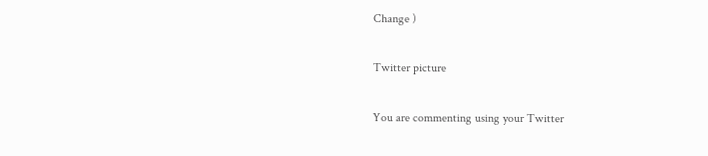Change )

Twitter picture

You are commenting using your Twitter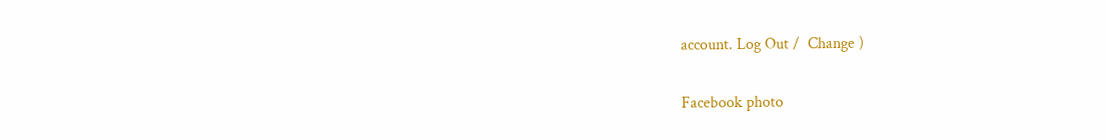account. Log Out /  Change )

Facebook photo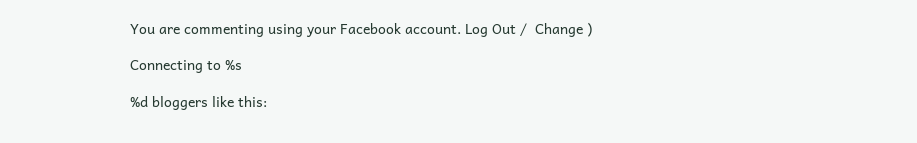You are commenting using your Facebook account. Log Out /  Change )

Connecting to %s

%d bloggers like this: